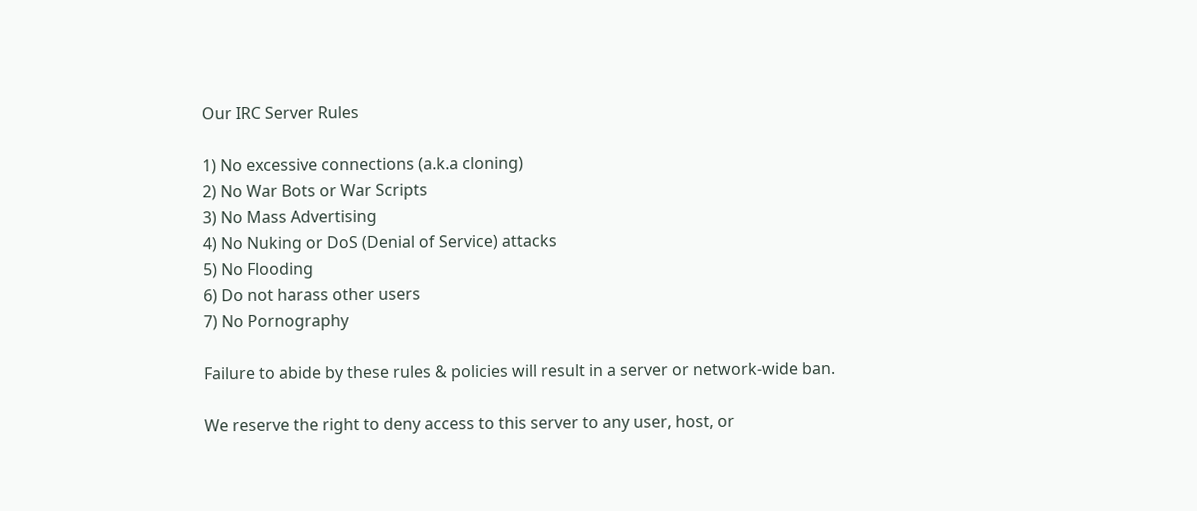Our IRC Server Rules

1) No excessive connections (a.k.a cloning)
2) No War Bots or War Scripts
3) No Mass Advertising
4) No Nuking or DoS (Denial of Service) attacks
5) No Flooding
6) Do not harass other users
7) No Pornography

Failure to abide by these rules & policies will result in a server or network-wide ban.

We reserve the right to deny access to this server to any user, host, or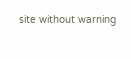site without warning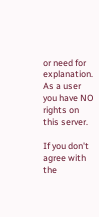or need for explanation. As a user you have NO rights on this server.

If you don't agree with the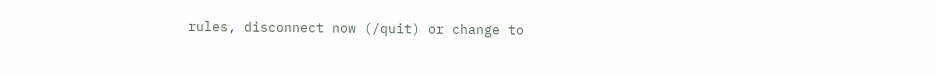rules, disconnect now (/quit) or change to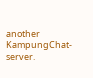another KampungChat-server.